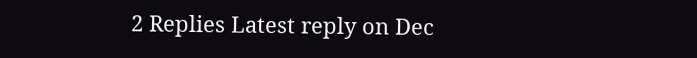2 Replies Latest reply on Dec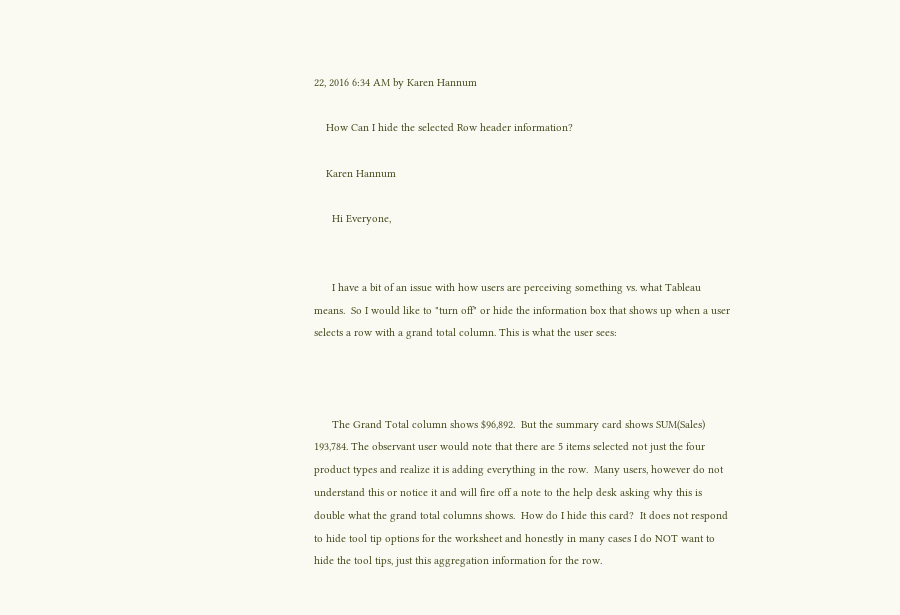22, 2016 6:34 AM by Karen Hannum

    How Can I hide the selected Row header information?

    Karen Hannum

      Hi Everyone,


      I have a bit of an issue with how users are perceiving something vs. what Tableau means.  So I would like to "turn off" or hide the information box that shows up when a user selects a row with a grand total column. This is what the user sees:



      The Grand Total column shows $96,892.  But the summary card shows SUM(Sales) 193,784. The observant user would note that there are 5 items selected not just the four product types and realize it is adding everything in the row.  Many users, however do not understand this or notice it and will fire off a note to the help desk asking why this is double what the grand total columns shows.  How do I hide this card?  It does not respond to hide tool tip options for the worksheet and honestly in many cases I do NOT want to hide the tool tips, just this aggregation information for the row.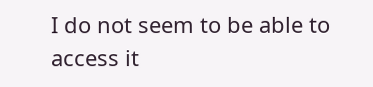I do not seem to be able to access it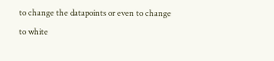to change the datapoints or even to change to white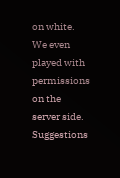on white. We even played with permissions on the server side.  Suggestions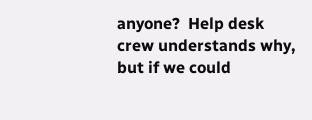anyone?  Help desk crew understands why, but if we could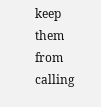keep them from calling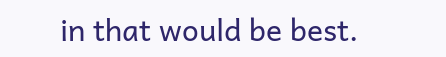in that would be best.